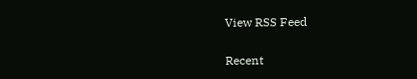View RSS Feed

Recent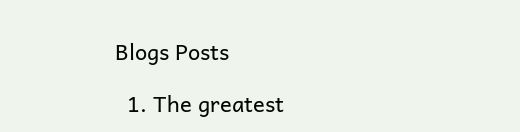Blogs Posts

  1. The greatest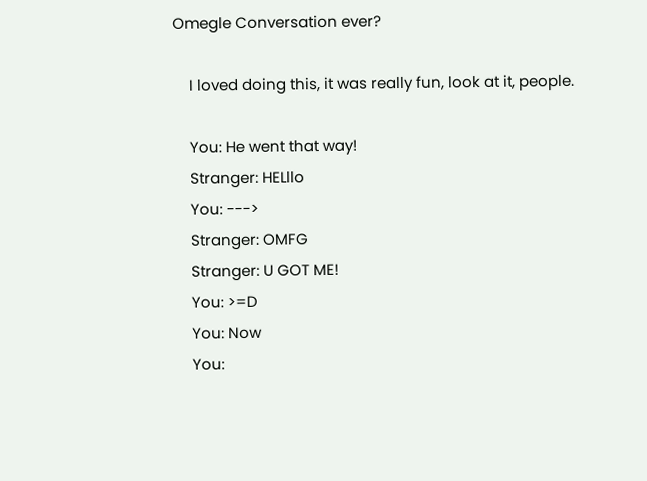Omegle Conversation ever?

    I loved doing this, it was really fun, look at it, people.

    You: He went that way!
    Stranger: HELllo
    You: --->
    Stranger: OMFG
    Stranger: U GOT ME!
    You: >=D
    You: Now
    You: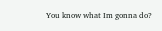You know what Im gonna do?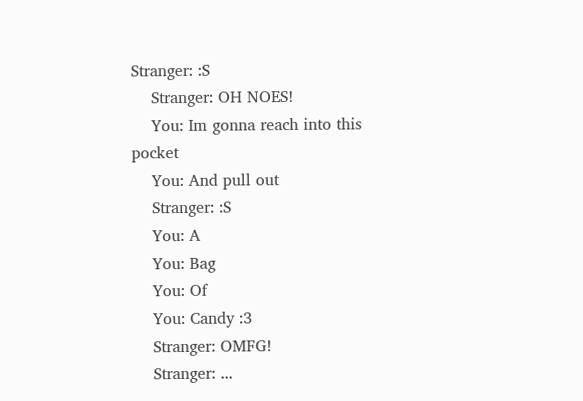Stranger: :S
    Stranger: OH NOES!
    You: Im gonna reach into this pocket
    You: And pull out
    Stranger: :S
    You: A
    You: Bag
    You: Of
    You: Candy :3
    Stranger: OMFG!
    Stranger: ...